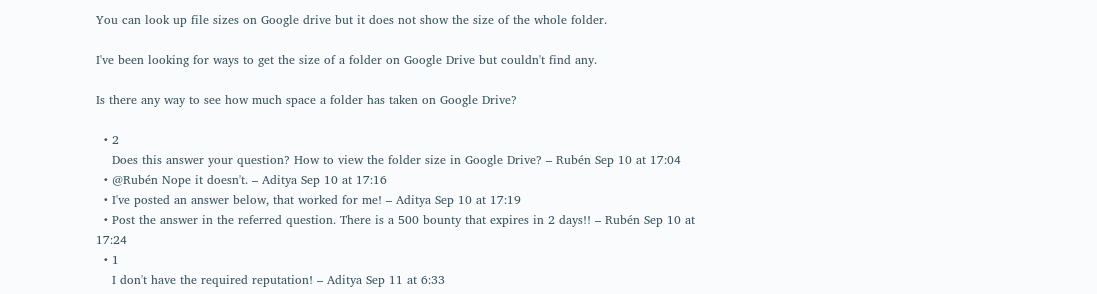You can look up file sizes on Google drive but it does not show the size of the whole folder.

I've been looking for ways to get the size of a folder on Google Drive but couldn't find any.

Is there any way to see how much space a folder has taken on Google Drive?

  • 2
    Does this answer your question? How to view the folder size in Google Drive? – Rubén Sep 10 at 17:04
  • @Rubén Nope it doesn't. – Aditya Sep 10 at 17:16
  • I've posted an answer below, that worked for me! – Aditya Sep 10 at 17:19
  • Post the answer in the referred question. There is a 500 bounty that expires in 2 days!! – Rubén Sep 10 at 17:24
  • 1
    I don't have the required reputation! – Aditya Sep 11 at 6:33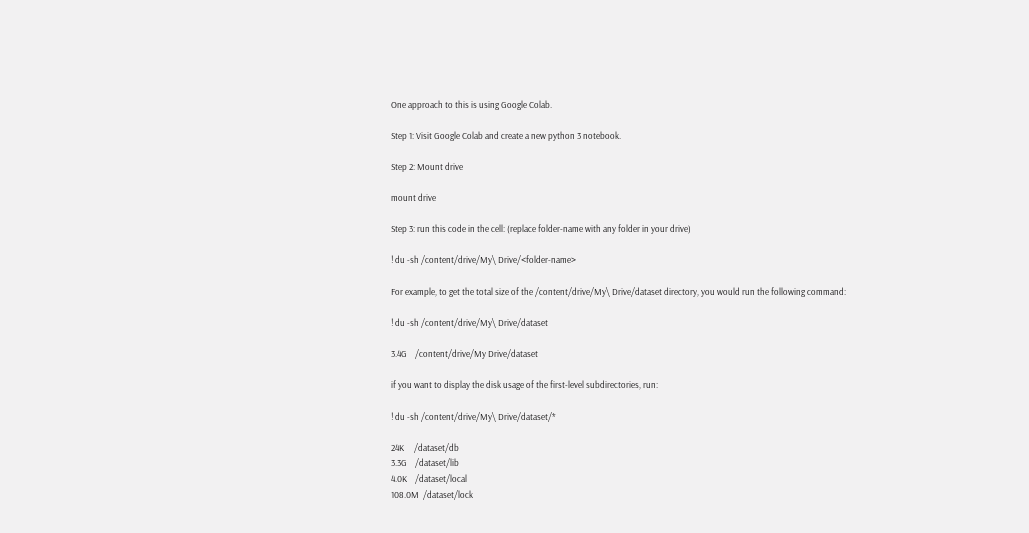One approach to this is using Google Colab.

Step 1: Visit Google Colab and create a new python 3 notebook.

Step 2: Mount drive

mount drive

Step 3: run this code in the cell: (replace folder-name with any folder in your drive)

! du -sh /content/drive/My\ Drive/<folder-name>

For example, to get the total size of the /content/drive/My\ Drive/dataset directory, you would run the following command:

! du -sh /content/drive/My\ Drive/dataset

3.4G    /content/drive/My Drive/dataset

if you want to display the disk usage of the first-level subdirectories, run:

! du -sh /content/drive/My\ Drive/dataset/*

24K     /dataset/db
3.3G    /dataset/lib
4.0K    /dataset/local
108.0M  /dataset/lock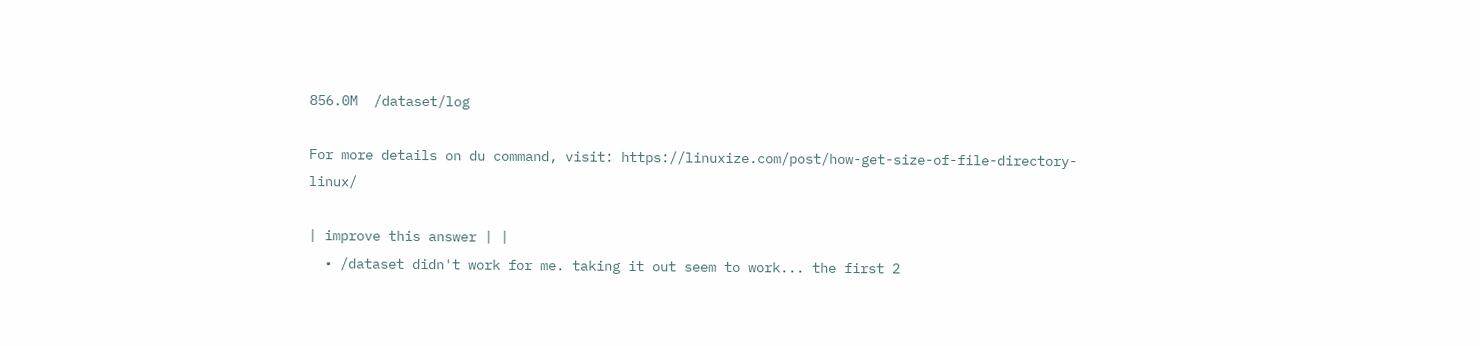856.0M  /dataset/log

For more details on du command, visit: https://linuxize.com/post/how-get-size-of-file-directory-linux/

| improve this answer | |
  • /dataset didn't work for me. taking it out seem to work... the first 2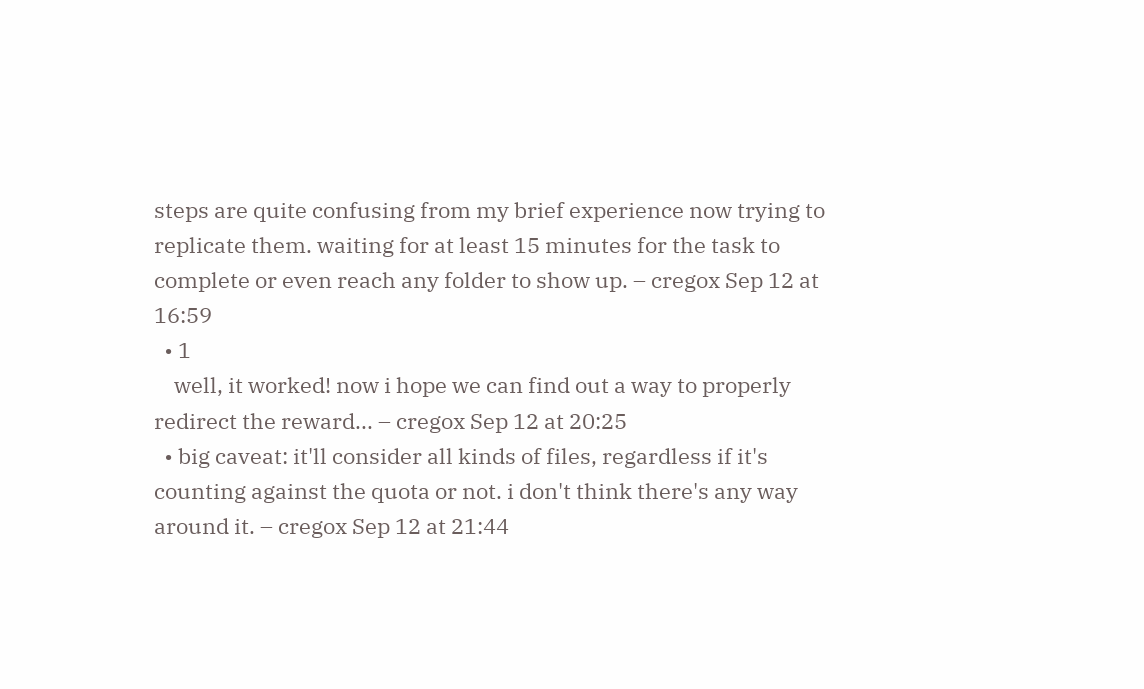steps are quite confusing from my brief experience now trying to replicate them. waiting for at least 15 minutes for the task to complete or even reach any folder to show up. – cregox Sep 12 at 16:59
  • 1
    well, it worked! now i hope we can find out a way to properly redirect the reward... – cregox Sep 12 at 20:25
  • big caveat: it'll consider all kinds of files, regardless if it's counting against the quota or not. i don't think there's any way around it. – cregox Sep 12 at 21:44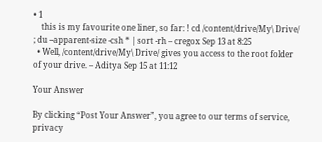• 1
    this is my favourite one liner, so far: ! cd /content/drive/My\ Drive/ ; du --apparent-size -csh * | sort -rh – cregox Sep 13 at 8:25
  • Well, /content/drive/My\ Drive/ gives you access to the root folder of your drive. – Aditya Sep 15 at 11:12

Your Answer

By clicking “Post Your Answer”, you agree to our terms of service, privacy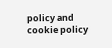policy and cookie policy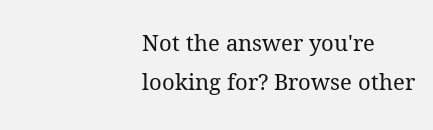Not the answer you're looking for? Browse other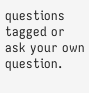questions tagged or ask your own question.